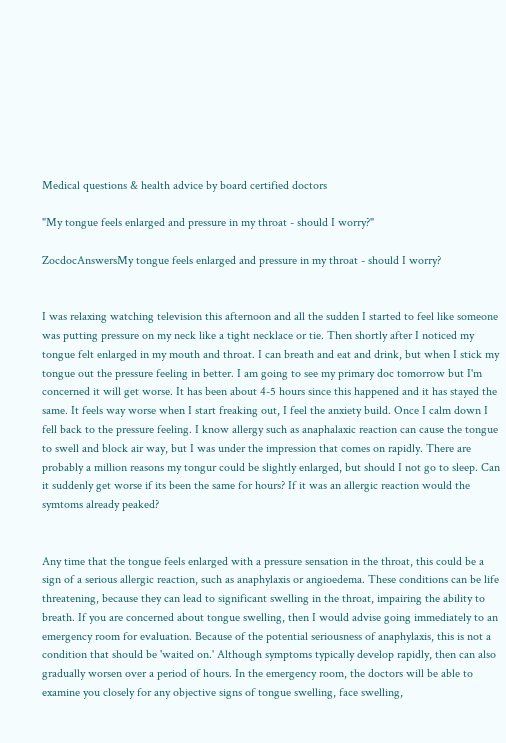Medical questions & health advice by board certified doctors

"My tongue feels enlarged and pressure in my throat - should I worry?"

ZocdocAnswersMy tongue feels enlarged and pressure in my throat - should I worry?


I was relaxing watching television this afternoon and all the sudden I started to feel like someone was putting pressure on my neck like a tight necklace or tie. Then shortly after I noticed my tongue felt enlarged in my mouth and throat. I can breath and eat and drink, but when I stick my tongue out the pressure feeling in better. I am going to see my primary doc tomorrow but I'm concerned it will get worse. It has been about 4-5 hours since this happened and it has stayed the same. It feels way worse when I start freaking out, I feel the anxiety build. Once I calm down I fell back to the pressure feeling. I know allergy such as anaphalaxic reaction can cause the tongue to swell and block air way, but I was under the impression that comes on rapidly. There are probably a million reasons my tongur could be slightly enlarged, but should I not go to sleep. Can it suddenly get worse if its been the same for hours? If it was an allergic reaction would the symtoms already peaked?


Any time that the tongue feels enlarged with a pressure sensation in the throat, this could be a sign of a serious allergic reaction, such as anaphylaxis or angioedema. These conditions can be life threatening, because they can lead to significant swelling in the throat, impairing the ability to breath. If you are concerned about tongue swelling, then I would advise going immediately to an emergency room for evaluation. Because of the potential seriousness of anaphylaxis, this is not a condition that should be 'waited on.' Although symptoms typically develop rapidly, then can also gradually worsen over a period of hours. In the emergency room, the doctors will be able to examine you closely for any objective signs of tongue swelling, face swelling,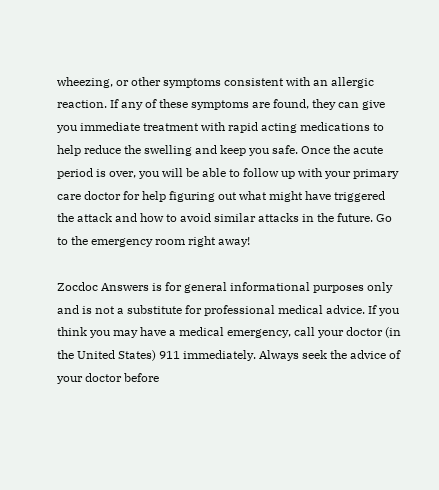wheezing, or other symptoms consistent with an allergic reaction. If any of these symptoms are found, they can give you immediate treatment with rapid acting medications to help reduce the swelling and keep you safe. Once the acute period is over, you will be able to follow up with your primary care doctor for help figuring out what might have triggered the attack and how to avoid similar attacks in the future. Go to the emergency room right away!

Zocdoc Answers is for general informational purposes only and is not a substitute for professional medical advice. If you think you may have a medical emergency, call your doctor (in the United States) 911 immediately. Always seek the advice of your doctor before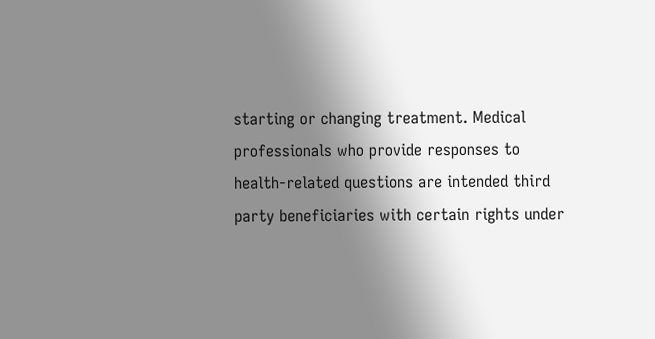starting or changing treatment. Medical professionals who provide responses to health-related questions are intended third party beneficiaries with certain rights under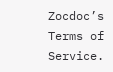Zocdoc’s Terms of Service.